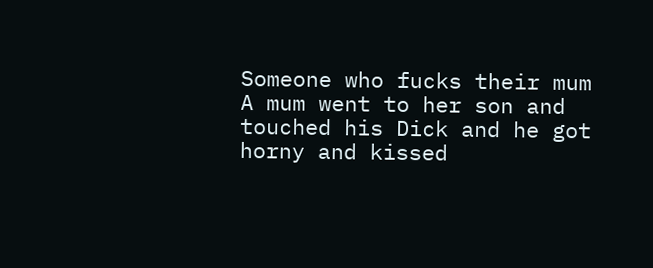Someone who fucks their mum
A mum went to her son and touched his Dick and he got horny and kissed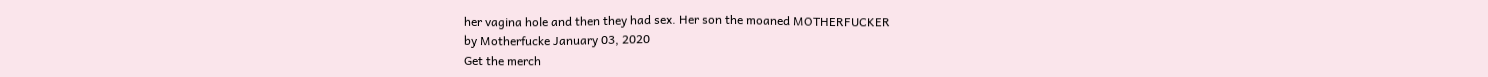her vagina hole and then they had sex. Her son the moaned MOTHERFUCKER
by Motherfucke January 03, 2020
Get the merch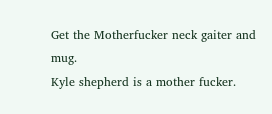Get the Motherfucker neck gaiter and mug.
Kyle shepherd is a mother fucker.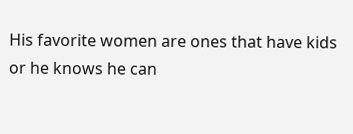His favorite women are ones that have kids or he knows he can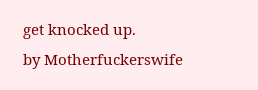get knocked up.
by Motherfuckerswife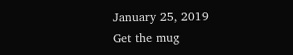January 25, 2019
Get the mug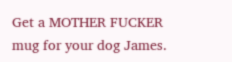Get a MOTHER FUCKER mug for your dog James.